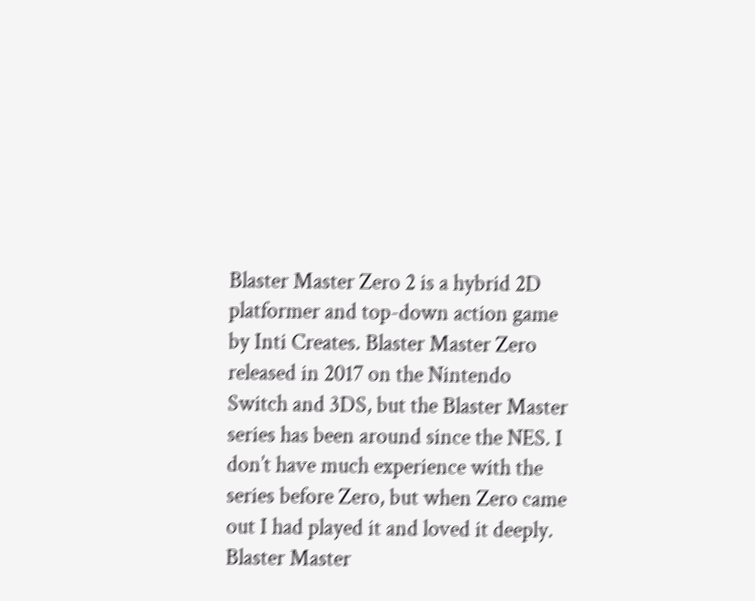Blaster Master Zero 2 is a hybrid 2D platformer and top-down action game by Inti Creates. Blaster Master Zero released in 2017 on the Nintendo Switch and 3DS, but the Blaster Master series has been around since the NES. I don’t have much experience with the series before Zero, but when Zero came out I had played it and loved it deeply. Blaster Master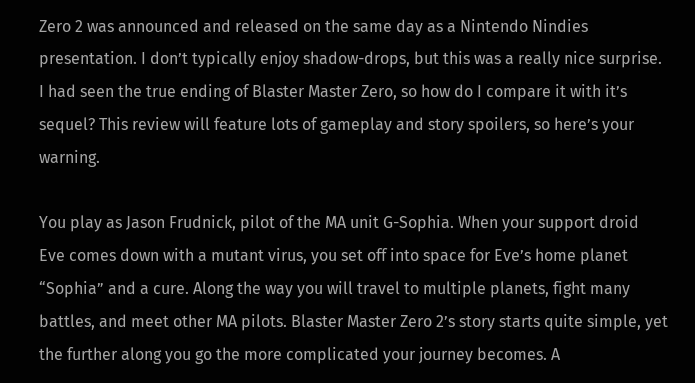Zero 2 was announced and released on the same day as a Nintendo Nindies presentation. I don’t typically enjoy shadow-drops, but this was a really nice surprise. I had seen the true ending of Blaster Master Zero, so how do I compare it with it’s sequel? This review will feature lots of gameplay and story spoilers, so here’s your warning.

You play as Jason Frudnick, pilot of the MA unit G-Sophia. When your support droid Eve comes down with a mutant virus, you set off into space for Eve’s home planet “Sophia” and a cure. Along the way you will travel to multiple planets, fight many battles, and meet other MA pilots. Blaster Master Zero 2’s story starts quite simple, yet the further along you go the more complicated your journey becomes. A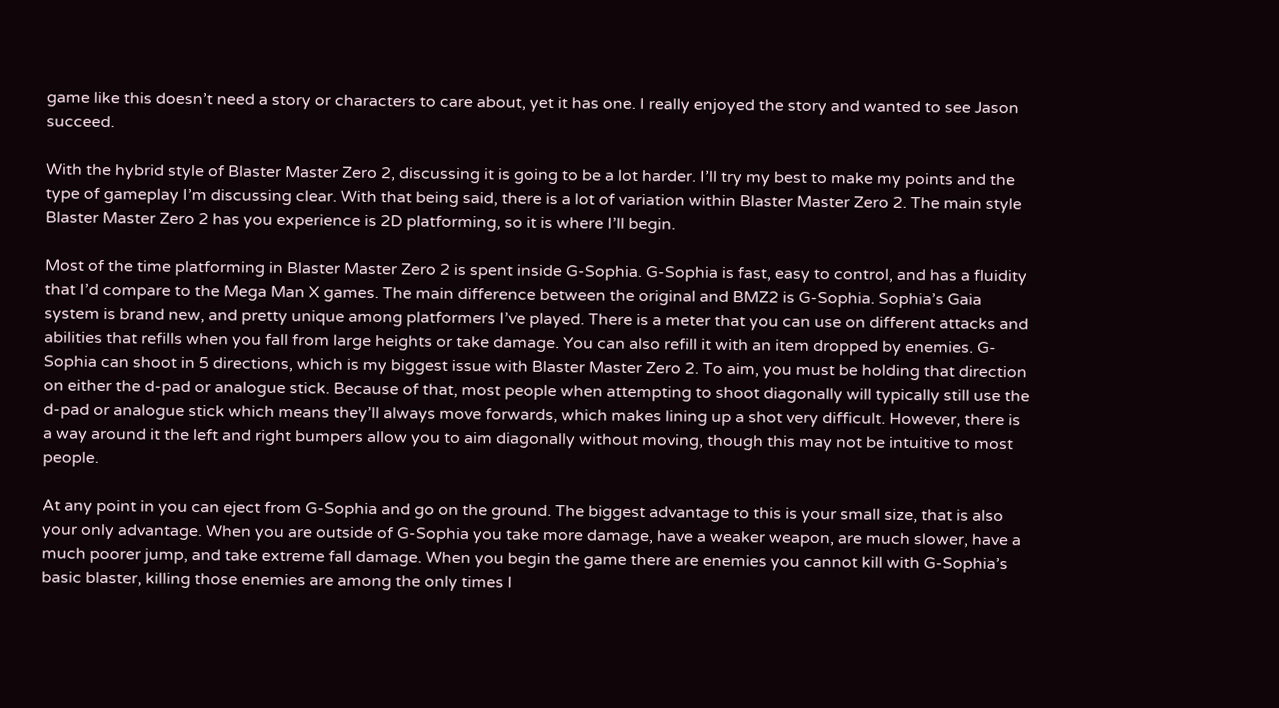game like this doesn’t need a story or characters to care about, yet it has one. I really enjoyed the story and wanted to see Jason succeed.

With the hybrid style of Blaster Master Zero 2, discussing it is going to be a lot harder. I’ll try my best to make my points and the type of gameplay I’m discussing clear. With that being said, there is a lot of variation within Blaster Master Zero 2. The main style Blaster Master Zero 2 has you experience is 2D platforming, so it is where I’ll begin.

Most of the time platforming in Blaster Master Zero 2 is spent inside G-Sophia. G-Sophia is fast, easy to control, and has a fluidity that I’d compare to the Mega Man X games. The main difference between the original and BMZ2 is G-Sophia. Sophia’s Gaia system is brand new, and pretty unique among platformers I’ve played. There is a meter that you can use on different attacks and abilities that refills when you fall from large heights or take damage. You can also refill it with an item dropped by enemies. G-Sophia can shoot in 5 directions, which is my biggest issue with Blaster Master Zero 2. To aim, you must be holding that direction on either the d-pad or analogue stick. Because of that, most people when attempting to shoot diagonally will typically still use the d-pad or analogue stick which means they’ll always move forwards, which makes lining up a shot very difficult. However, there is a way around it the left and right bumpers allow you to aim diagonally without moving, though this may not be intuitive to most people.

At any point in you can eject from G-Sophia and go on the ground. The biggest advantage to this is your small size, that is also your only advantage. When you are outside of G-Sophia you take more damage, have a weaker weapon, are much slower, have a much poorer jump, and take extreme fall damage. When you begin the game there are enemies you cannot kill with G-Sophia’s basic blaster, killing those enemies are among the only times I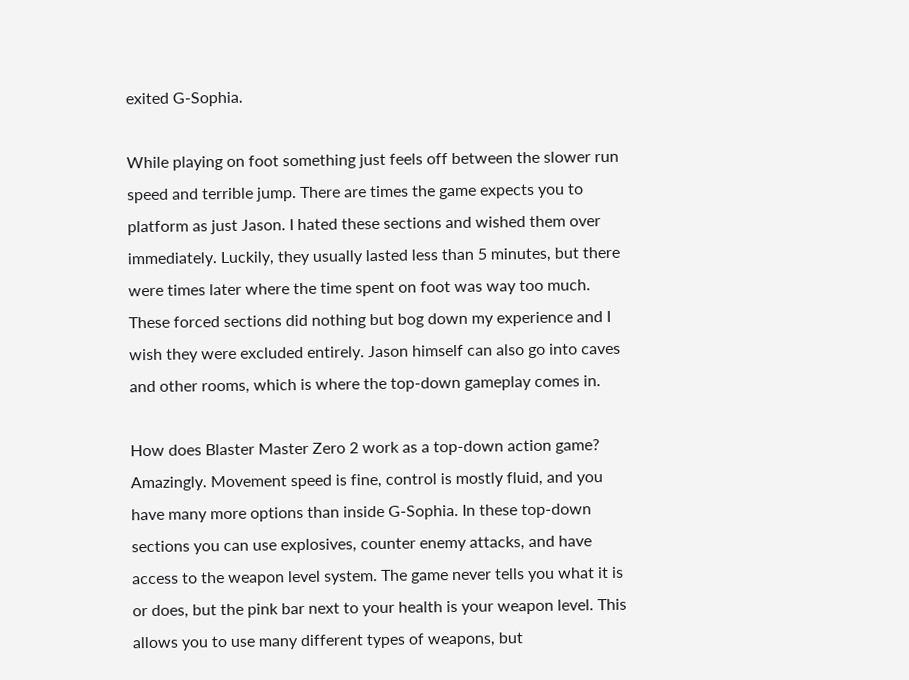exited G-Sophia.

While playing on foot something just feels off between the slower run speed and terrible jump. There are times the game expects you to platform as just Jason. I hated these sections and wished them over immediately. Luckily, they usually lasted less than 5 minutes, but there were times later where the time spent on foot was way too much. These forced sections did nothing but bog down my experience and I wish they were excluded entirely. Jason himself can also go into caves and other rooms, which is where the top-down gameplay comes in.

How does Blaster Master Zero 2 work as a top-down action game? Amazingly. Movement speed is fine, control is mostly fluid, and you have many more options than inside G-Sophia. In these top-down sections you can use explosives, counter enemy attacks, and have access to the weapon level system. The game never tells you what it is or does, but the pink bar next to your health is your weapon level. This allows you to use many different types of weapons, but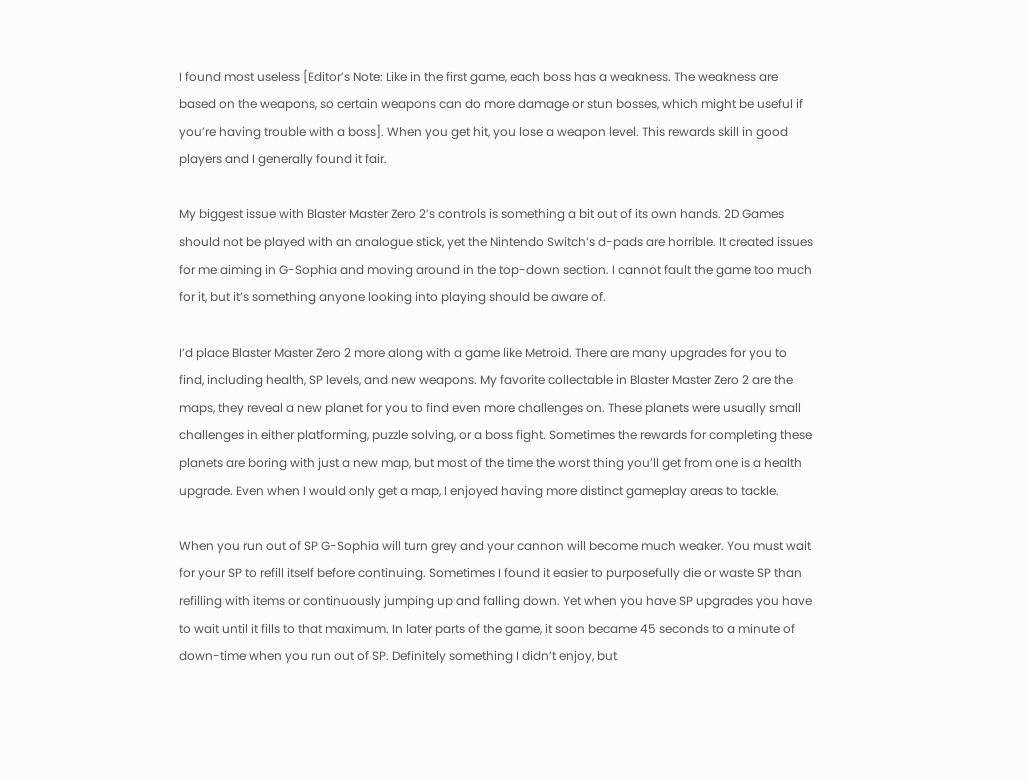I found most useless [Editor’s Note: Like in the first game, each boss has a weakness. The weakness are based on the weapons, so certain weapons can do more damage or stun bosses, which might be useful if you’re having trouble with a boss]. When you get hit, you lose a weapon level. This rewards skill in good players and I generally found it fair.

My biggest issue with Blaster Master Zero 2’s controls is something a bit out of its own hands. 2D Games should not be played with an analogue stick, yet the Nintendo Switch’s d-pads are horrible. It created issues for me aiming in G-Sophia and moving around in the top-down section. I cannot fault the game too much for it, but it’s something anyone looking into playing should be aware of.

I’d place Blaster Master Zero 2 more along with a game like Metroid. There are many upgrades for you to find, including health, SP levels, and new weapons. My favorite collectable in Blaster Master Zero 2 are the maps, they reveal a new planet for you to find even more challenges on. These planets were usually small challenges in either platforming, puzzle solving, or a boss fight. Sometimes the rewards for completing these planets are boring with just a new map, but most of the time the worst thing you’ll get from one is a health upgrade. Even when I would only get a map, I enjoyed having more distinct gameplay areas to tackle.

When you run out of SP G-Sophia will turn grey and your cannon will become much weaker. You must wait for your SP to refill itself before continuing. Sometimes I found it easier to purposefully die or waste SP than refilling with items or continuously jumping up and falling down. Yet when you have SP upgrades you have to wait until it fills to that maximum. In later parts of the game, it soon became 45 seconds to a minute of down-time when you run out of SP. Definitely something I didn’t enjoy, but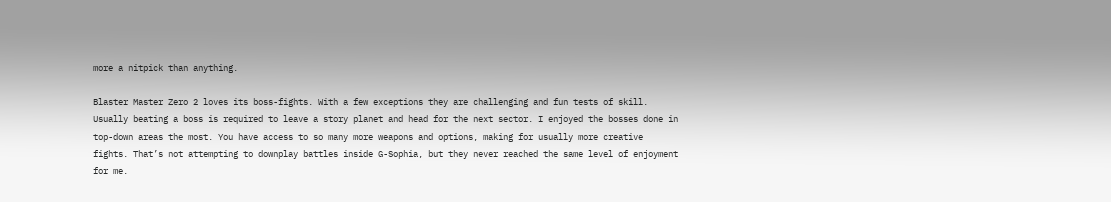more a nitpick than anything.

Blaster Master Zero 2 loves its boss-fights. With a few exceptions they are challenging and fun tests of skill. Usually beating a boss is required to leave a story planet and head for the next sector. I enjoyed the bosses done in top-down areas the most. You have access to so many more weapons and options, making for usually more creative fights. That’s not attempting to downplay battles inside G-Sophia, but they never reached the same level of enjoyment for me.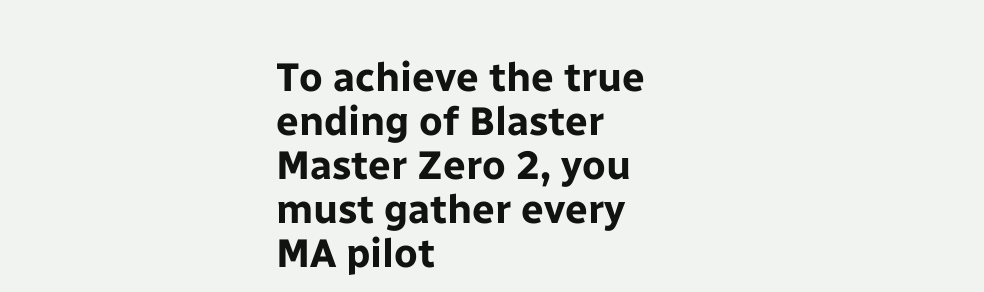To achieve the true ending of Blaster Master Zero 2, you must gather every MA pilot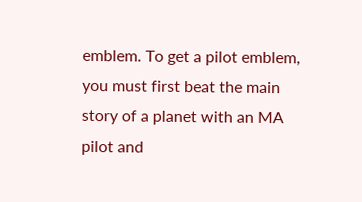emblem. To get a pilot emblem, you must first beat the main story of a planet with an MA pilot and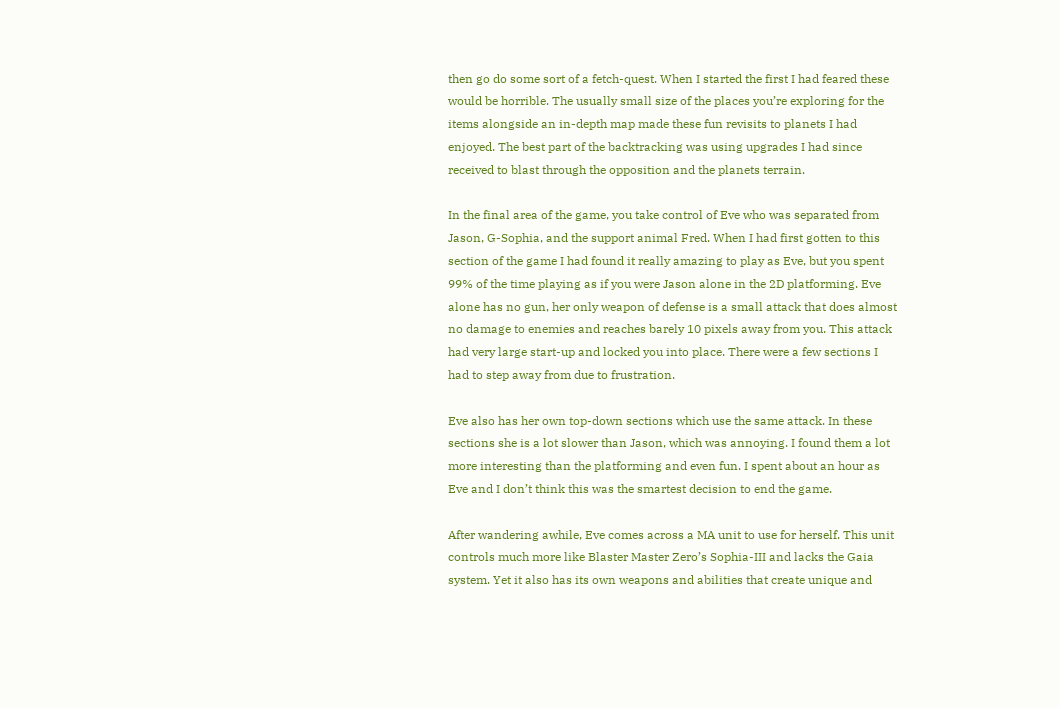then go do some sort of a fetch-quest. When I started the first I had feared these would be horrible. The usually small size of the places you’re exploring for the items alongside an in-depth map made these fun revisits to planets I had enjoyed. The best part of the backtracking was using upgrades I had since received to blast through the opposition and the planets terrain.

In the final area of the game, you take control of Eve who was separated from Jason, G-Sophia, and the support animal Fred. When I had first gotten to this section of the game I had found it really amazing to play as Eve, but you spent 99% of the time playing as if you were Jason alone in the 2D platforming. Eve alone has no gun, her only weapon of defense is a small attack that does almost no damage to enemies and reaches barely 10 pixels away from you. This attack had very large start-up and locked you into place. There were a few sections I had to step away from due to frustration.

Eve also has her own top-down sections which use the same attack. In these sections she is a lot slower than Jason, which was annoying. I found them a lot more interesting than the platforming and even fun. I spent about an hour as Eve and I don’t think this was the smartest decision to end the game.

After wandering awhile, Eve comes across a MA unit to use for herself. This unit controls much more like Blaster Master Zero’s Sophia-III and lacks the Gaia system. Yet it also has its own weapons and abilities that create unique and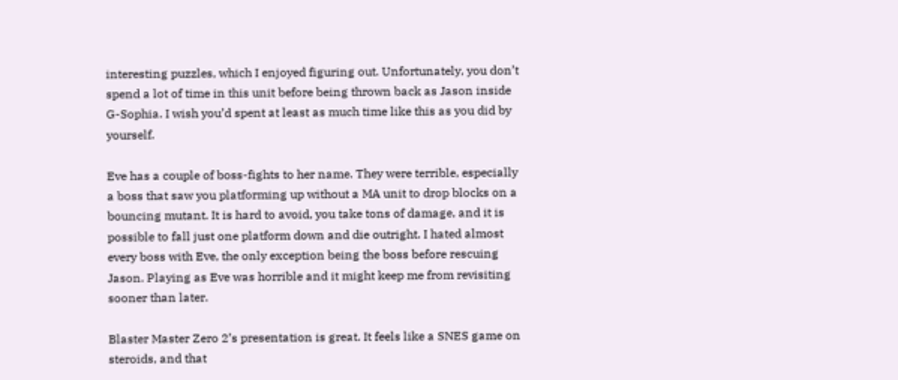interesting puzzles, which I enjoyed figuring out. Unfortunately, you don’t spend a lot of time in this unit before being thrown back as Jason inside G-Sophia. I wish you’d spent at least as much time like this as you did by yourself.

Eve has a couple of boss-fights to her name. They were terrible, especially a boss that saw you platforming up without a MA unit to drop blocks on a bouncing mutant. It is hard to avoid, you take tons of damage, and it is possible to fall just one platform down and die outright. I hated almost every boss with Eve, the only exception being the boss before rescuing Jason. Playing as Eve was horrible and it might keep me from revisiting sooner than later.

Blaster Master Zero 2’s presentation is great. It feels like a SNES game on steroids, and that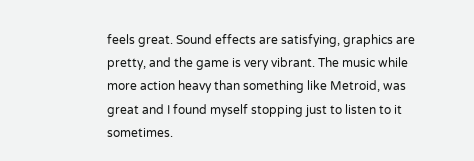feels great. Sound effects are satisfying, graphics are pretty, and the game is very vibrant. The music while more action heavy than something like Metroid, was great and I found myself stopping just to listen to it sometimes.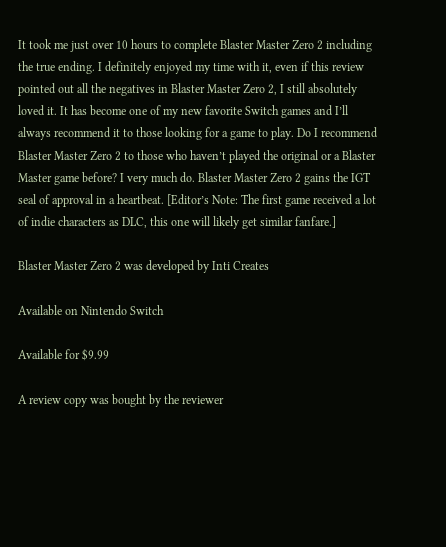It took me just over 10 hours to complete Blaster Master Zero 2 including the true ending. I definitely enjoyed my time with it, even if this review pointed out all the negatives in Blaster Master Zero 2, I still absolutely loved it. It has become one of my new favorite Switch games and I’ll always recommend it to those looking for a game to play. Do I recommend Blaster Master Zero 2 to those who haven’t played the original or a Blaster Master game before? I very much do. Blaster Master Zero 2 gains the IGT seal of approval in a heartbeat. [Editor’s Note: The first game received a lot of indie characters as DLC, this one will likely get similar fanfare.]

Blaster Master Zero 2 was developed by Inti Creates

Available on Nintendo Switch

Available for $9.99

A review copy was bought by the reviewer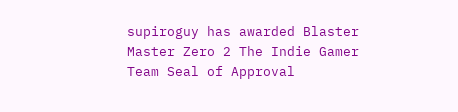supiroguy has awarded Blaster Master Zero 2 The Indie Gamer Team Seal of Approval